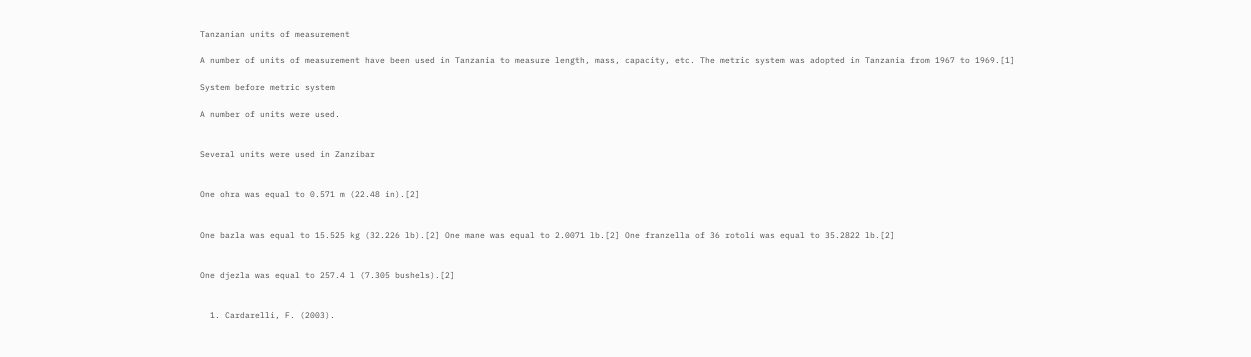Tanzanian units of measurement

A number of units of measurement have been used in Tanzania to measure length, mass, capacity, etc. The metric system was adopted in Tanzania from 1967 to 1969.[1]

System before metric system

A number of units were used.


Several units were used in Zanzibar


One ohra was equal to 0.571 m (22.48 in).[2]


One bazla was equal to 15.525 kg (32.226 lb).[2] One mane was equal to 2.0071 lb.[2] One franzella of 36 rotoli was equal to 35.2822 lb.[2]


One djezla was equal to 257.4 l (7.305 bushels).[2]


  1. Cardarelli, F. (2003).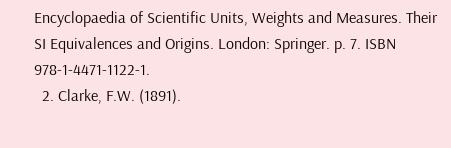Encyclopaedia of Scientific Units, Weights and Measures. Their SI Equivalences and Origins. London: Springer. p. 7. ISBN 978-1-4471-1122-1.
  2. Clarke, F.W. (1891).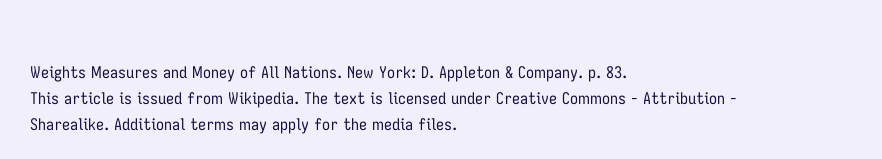Weights Measures and Money of All Nations. New York: D. Appleton & Company. p. 83.
This article is issued from Wikipedia. The text is licensed under Creative Commons - Attribution - Sharealike. Additional terms may apply for the media files.